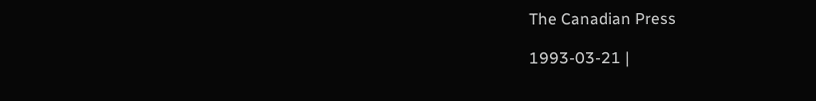The Canadian Press

1993-03-21 |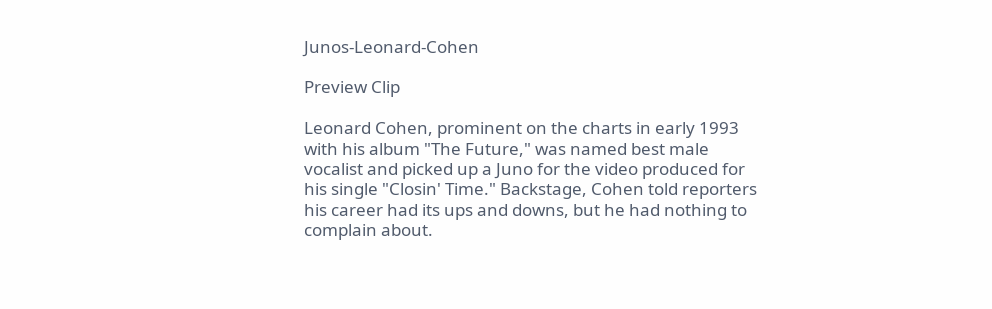Junos-Leonard-Cohen

Preview Clip

Leonard Cohen, prominent on the charts in early 1993 with his album "The Future," was named best male vocalist and picked up a Juno for the video produced for his single "Closin' Time." Backstage, Cohen told reporters his career had its ups and downs, but he had nothing to complain about.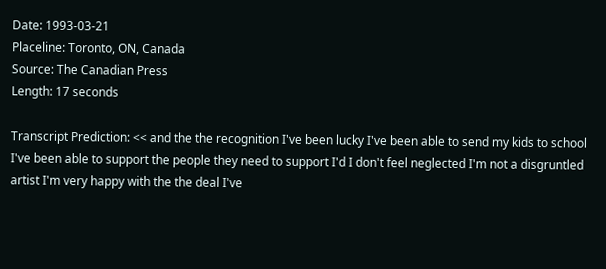Date: 1993-03-21
Placeline: Toronto, ON, Canada
Source: The Canadian Press
Length: 17 seconds

Transcript Prediction: << and the the recognition I've been lucky I've been able to send my kids to school I've been able to support the people they need to support I'd I don't feel neglected I'm not a disgruntled artist I'm very happy with the the deal I've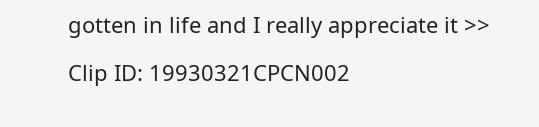gotten in life and I really appreciate it >>

Clip ID: 19930321CPCN002